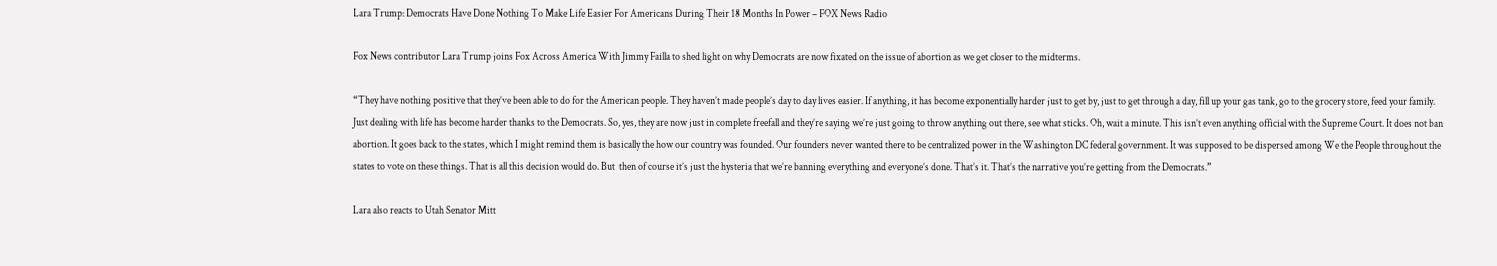Lara Trump: Democrats Have Done Nothing To Make Life Easier For Americans During Their 18 Months In Power – FOX News Radio

Fox News contributor Lara Trump joins Fox Across America With Jimmy Failla to shed light on why Democrats are now fixated on the issue of abortion as we get closer to the midterms.

“They have nothing positive that they’ve been able to do for the American people. They haven’t made people’s day to day lives easier. If anything, it has become exponentially harder just to get by, just to get through a day, fill up your gas tank, go to the grocery store, feed your family. Just dealing with life has become harder thanks to the Democrats. So, yes, they are now just in complete freefall and they’re saying we’re just going to throw anything out there, see what sticks. Oh, wait a minute. This isn’t even anything official with the Supreme Court. It does not ban abortion. It goes back to the states, which I might remind them is basically the how our country was founded. Our founders never wanted there to be centralized power in the Washington DC federal government. It was supposed to be dispersed among We the People throughout the states to vote on these things. That is all this decision would do. But  then of course it’s just the hysteria that we’re banning everything and everyone’s done. That’s it. That’s the narrative you’re getting from the Democrats.”

Lara also reacts to Utah Senator Mitt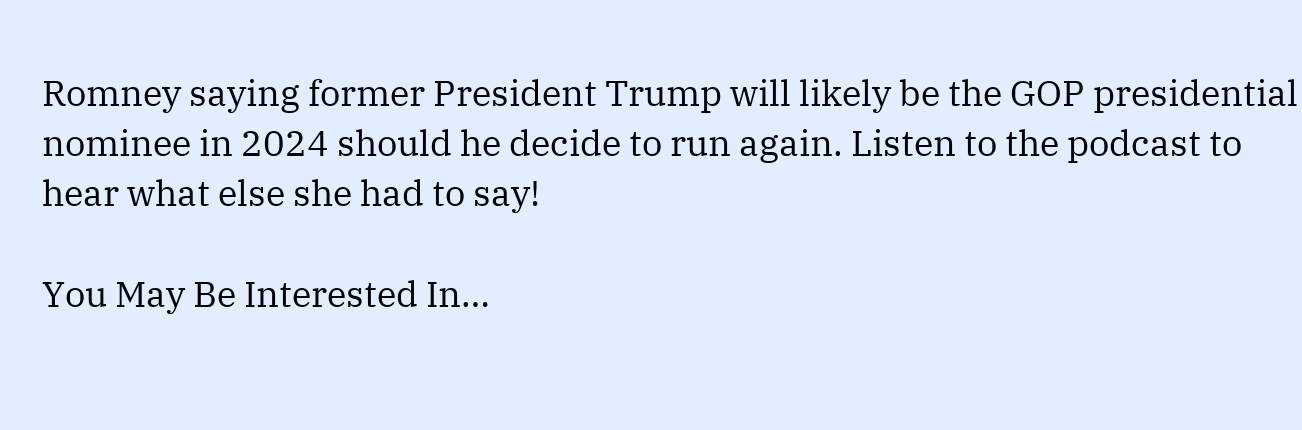Romney saying former President Trump will likely be the GOP presidential nominee in 2024 should he decide to run again. Listen to the podcast to hear what else she had to say!

You May Be Interested In…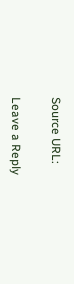Source URL:

Leave a Reply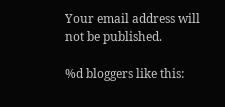Your email address will not be published.

%d bloggers like this: